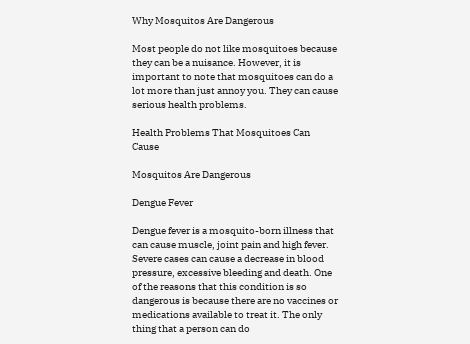Why Mosquitos Are Dangerous

Most people do not like mosquitoes because they can be a nuisance. However, it is important to note that mosquitoes can do a lot more than just annoy you. They can cause serious health problems.

Health Problems That Mosquitoes Can Cause

Mosquitos Are Dangerous

Dengue Fever

Dengue fever is a mosquito-born illness that can cause muscle, joint pain and high fever. Severe cases can cause a decrease in blood pressure, excessive bleeding and death. One of the reasons that this condition is so dangerous is because there are no vaccines or medications available to treat it. The only thing that a person can do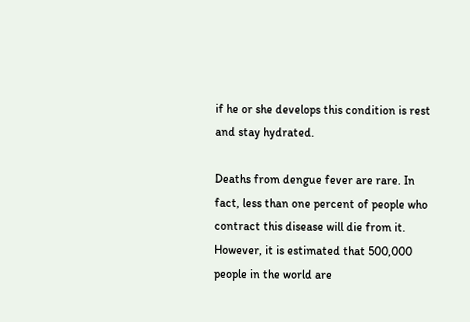if he or she develops this condition is rest and stay hydrated.

Deaths from dengue fever are rare. In fact, less than one percent of people who contract this disease will die from it. However, it is estimated that 500,000 people in the world are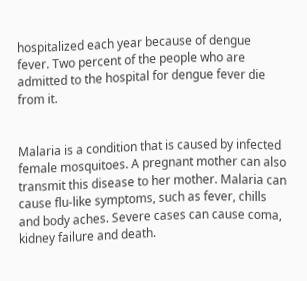hospitalized each year because of dengue fever. Two percent of the people who are admitted to the hospital for dengue fever die from it.


Malaria is a condition that is caused by infected female mosquitoes. A pregnant mother can also transmit this disease to her mother. Malaria can cause flu-like symptoms, such as fever, chills and body aches. Severe cases can cause coma, kidney failure and death.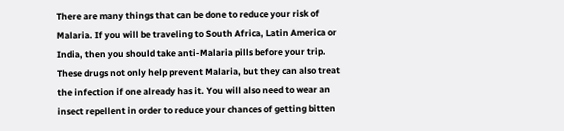There are many things that can be done to reduce your risk of Malaria. If you will be traveling to South Africa, Latin America or India, then you should take anti-Malaria pills before your trip. These drugs not only help prevent Malaria, but they can also treat the infection if one already has it. You will also need to wear an insect repellent in order to reduce your chances of getting bitten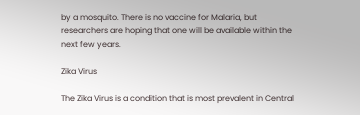by a mosquito. There is no vaccine for Malaria, but researchers are hoping that one will be available within the next few years.

Zika Virus

The Zika Virus is a condition that is most prevalent in Central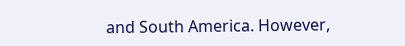and South America. However,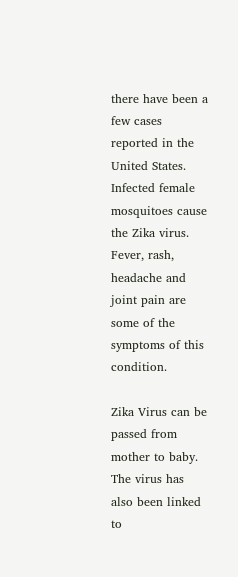there have been a few cases reported in the United States. Infected female mosquitoes cause the Zika virus. Fever, rash, headache and joint pain are some of the symptoms of this condition.

Zika Virus can be passed from mother to baby. The virus has also been linked to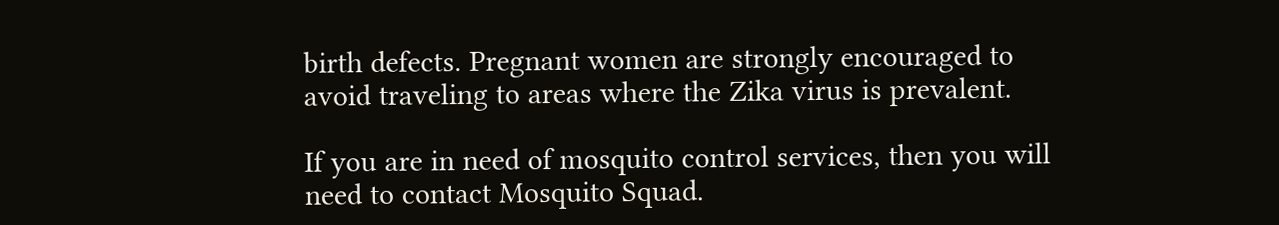birth defects. Pregnant women are strongly encouraged to avoid traveling to areas where the Zika virus is prevalent.

If you are in need of mosquito control services, then you will need to contact Mosquito Squad.